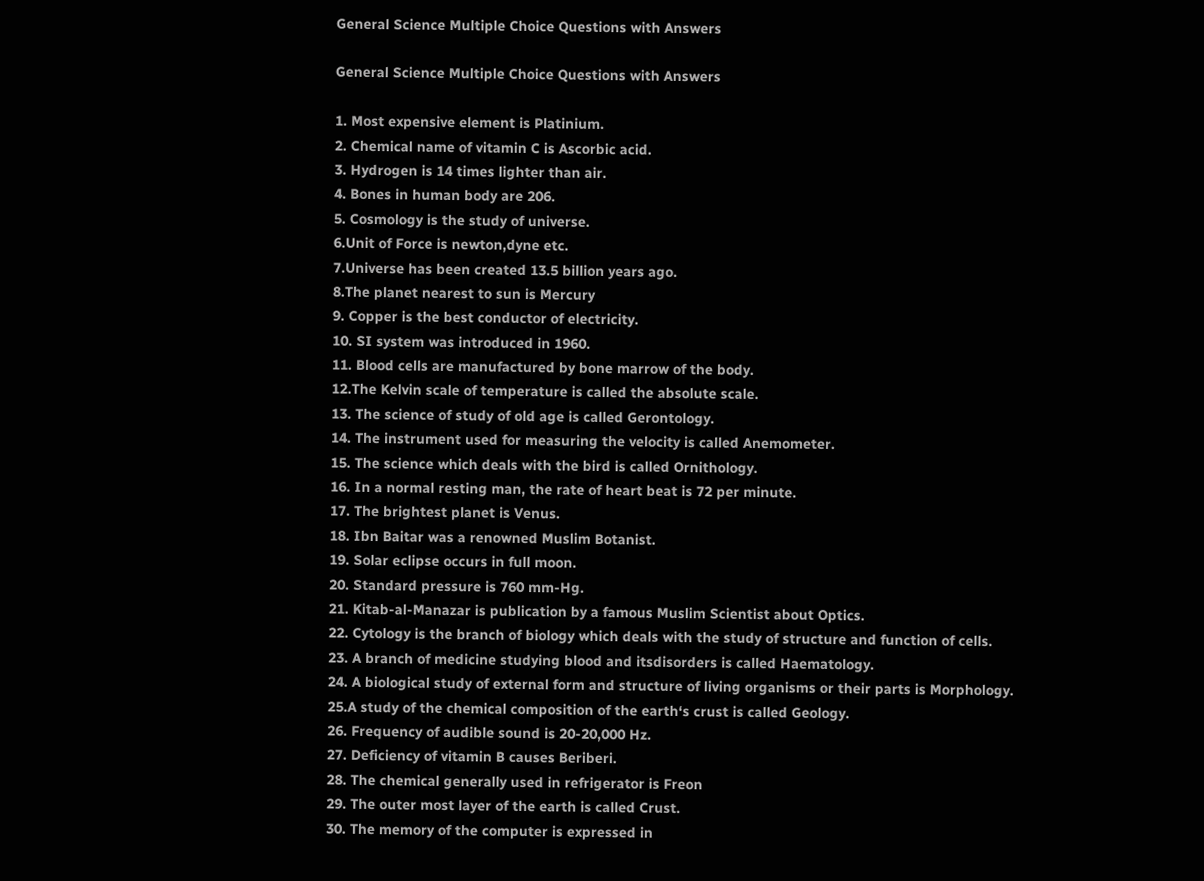General Science Multiple Choice Questions with Answers

General Science Multiple Choice Questions with Answers

1. Most expensive element is Platinium.
2. Chemical name of vitamin C is Ascorbic acid.
3. Hydrogen is 14 times lighter than air.
4. Bones in human body are 206.
5. Cosmology is the study of universe.
6.Unit of Force is newton,dyne etc.
7.Universe has been created 13.5 billion years ago.
8.The planet nearest to sun is Mercury
9. Copper is the best conductor of electricity.
10. SI system was introduced in 1960.
11. Blood cells are manufactured by bone marrow of the body.
12.The Kelvin scale of temperature is called the absolute scale.
13. The science of study of old age is called Gerontology.
14. The instrument used for measuring the velocity is called Anemometer.
15. The science which deals with the bird is called Ornithology.
16. In a normal resting man, the rate of heart beat is 72 per minute.
17. The brightest planet is Venus.
18. Ibn Baitar was a renowned Muslim Botanist.
19. Solar eclipse occurs in full moon.
20. Standard pressure is 760 mm-Hg.
21. Kitab-al-Manazar is publication by a famous Muslim Scientist about Optics.
22. Cytology is the branch of biology which deals with the study of structure and function of cells.
23. A branch of medicine studying blood and itsdisorders is called Haematology.
24. A biological study of external form and structure of living organisms or their parts is Morphology.
25.A study of the chemical composition of the earth‘s crust is called Geology.
26. Frequency of audible sound is 20-20,000 Hz.
27. Deficiency of vitamin B causes Beriberi.
28. The chemical generally used in refrigerator is Freon
29. The outer most layer of the earth is called Crust.
30. The memory of the computer is expressed in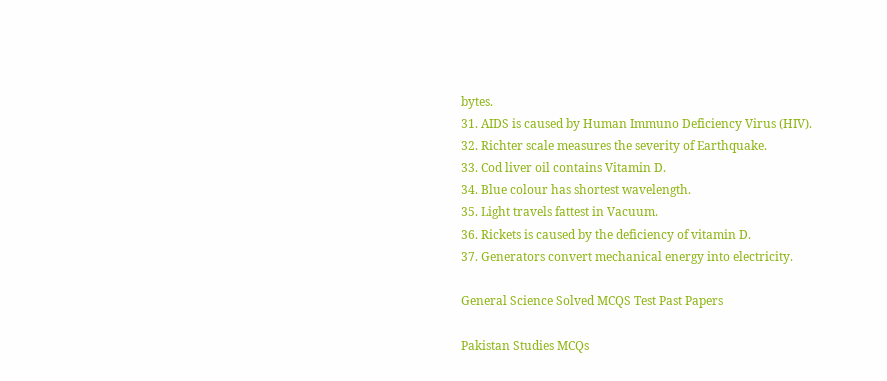bytes.
31. AIDS is caused by Human Immuno Deficiency Virus (HIV).
32. Richter scale measures the severity of Earthquake.
33. Cod liver oil contains Vitamin D.
34. Blue colour has shortest wavelength.
35. Light travels fattest in Vacuum.
36. Rickets is caused by the deficiency of vitamin D.
37. Generators convert mechanical energy into electricity.

General Science Solved MCQS Test Past Papers

Pakistan Studies MCQs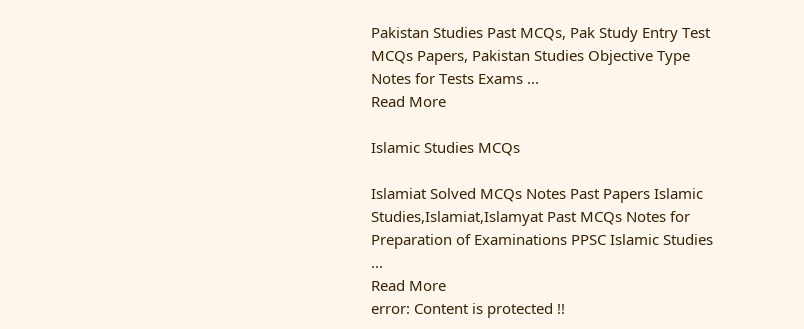Pakistan Studies Past MCQs, Pak Study Entry Test MCQs Papers, Pakistan Studies Objective Type Notes for Tests Exams ...
Read More

Islamic Studies MCQs

Islamiat Solved MCQs Notes Past Papers Islamic Studies,Islamiat,Islamyat Past MCQs Notes for Preparation of Examinations PPSC Islamic Studies ...
Read More
error: Content is protected !!